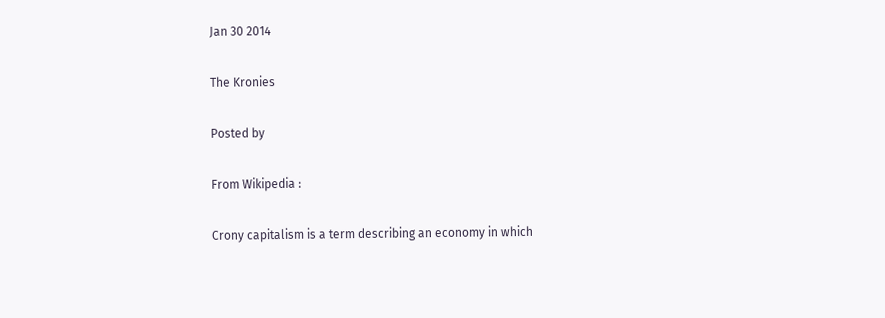Jan 30 2014

The Kronies

Posted by

From Wikipedia :

Crony capitalism is a term describing an economy in which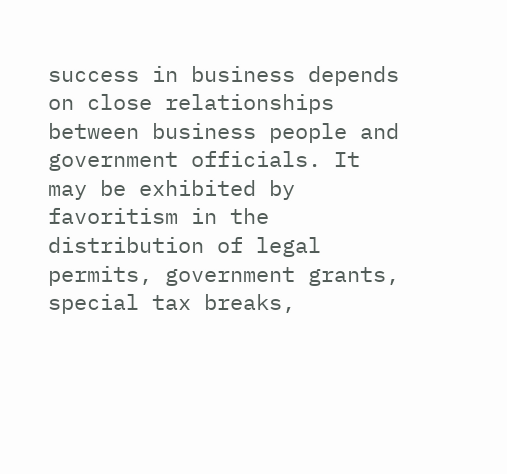success in business depends on close relationships between business people and government officials. It may be exhibited by favoritism in the distribution of legal permits, government grants, special tax breaks,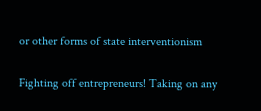or other forms of state interventionism

Fighting off entrepreneurs! Taking on any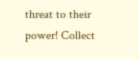threat to their power! Collect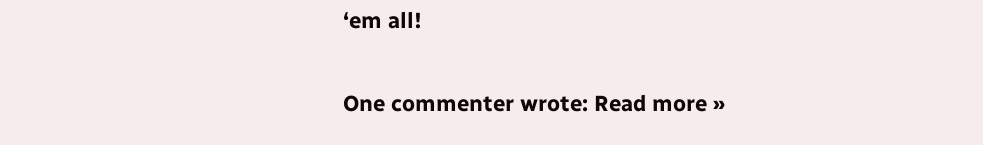‘em all!

One commenter wrote: Read more »